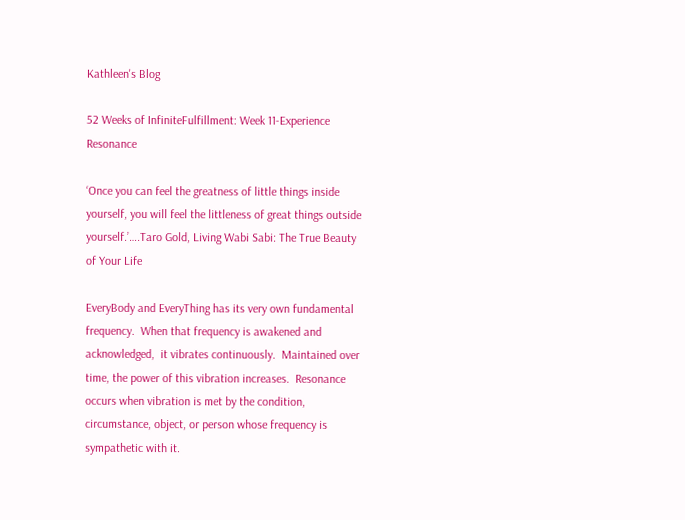Kathleen's Blog

52 Weeks of InfiniteFulfillment: Week 11-Experience Resonance

‘Once you can feel the greatness of little things inside yourself, you will feel the littleness of great things outside yourself.’….Taro Gold, Living Wabi Sabi: The True Beauty of Your Life

EveryBody and EveryThing has its very own fundamental frequency.  When that frequency is awakened and acknowledged,  it vibrates continuously.  Maintained over time, the power of this vibration increases.  Resonance occurs when vibration is met by the condition, circumstance, object, or person whose frequency is sympathetic with it.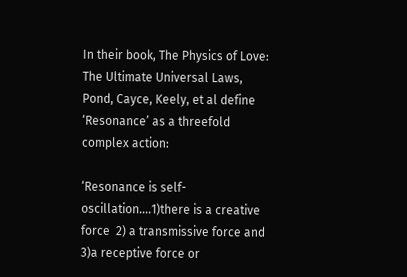In their book, The Physics of Love: The Ultimate Universal Laws, Pond, Cayce, Keely, et al define ‘Resonance’ as a threefold complex action:

‘Resonance is self-oscillation….1)there is a creative force  2) a transmissive force and 3)a receptive force or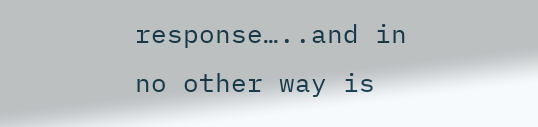response…..and in no other way is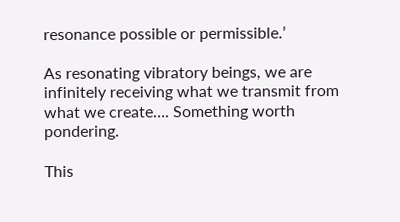resonance possible or permissible.’

As resonating vibratory beings, we are infinitely receiving what we transmit from what we create…. Something worth pondering.

This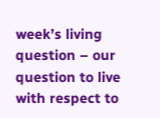week’s living question – our question to live with respect to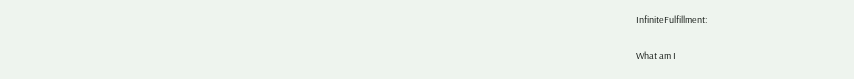InfiniteFulfillment:

What am I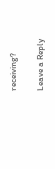receiving?

Leave a Reply